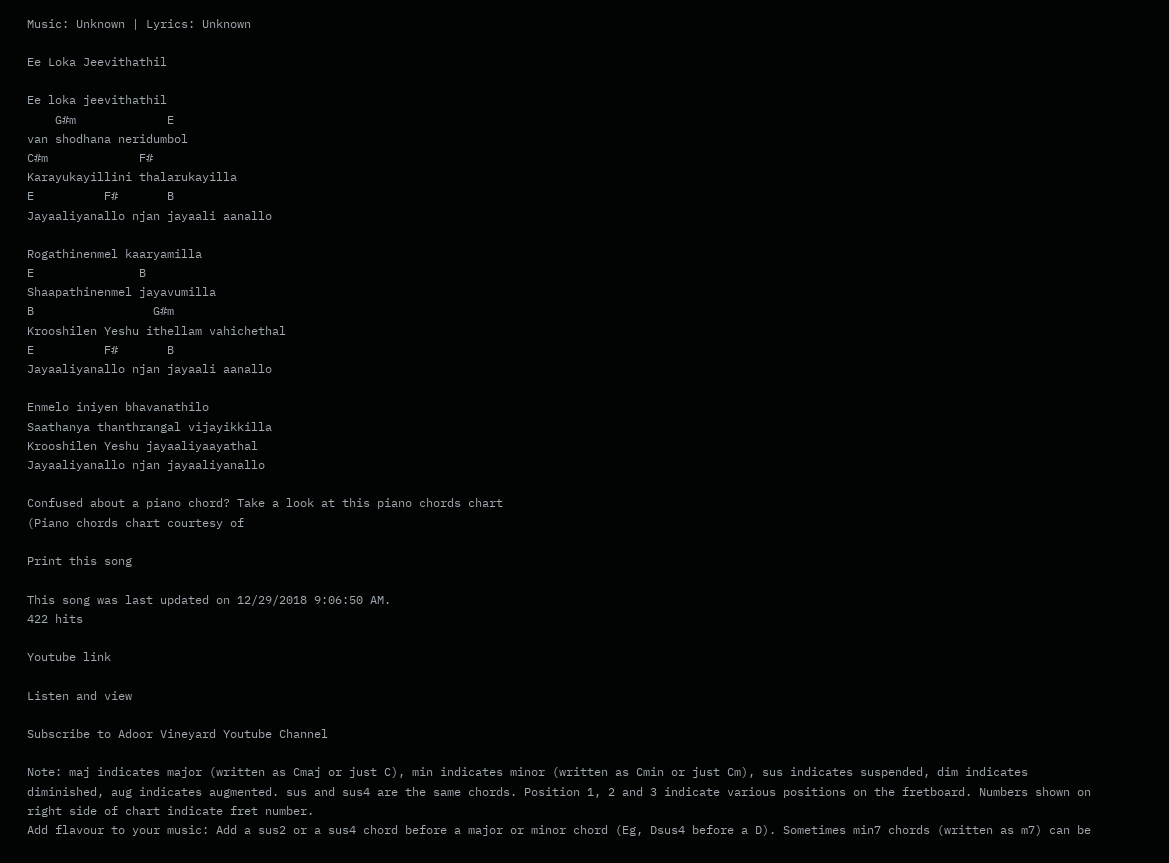Music: Unknown | Lyrics: Unknown

Ee Loka Jeevithathil

Ee loka jeevithathil
    G#m             E
van shodhana neridumbol
C#m             F#
Karayukayillini thalarukayilla
E          F#       B
Jayaaliyanallo njan jayaali aanallo

Rogathinenmel kaaryamilla
E               B
Shaapathinenmel jayavumilla
B                 G#m
Krooshilen Yeshu ithellam vahichethal
E          F#       B
Jayaaliyanallo njan jayaali aanallo

Enmelo iniyen bhavanathilo
Saathanya thanthrangal vijayikkilla
Krooshilen Yeshu jayaaliyaayathal
Jayaaliyanallo njan jayaaliyanallo

Confused about a piano chord? Take a look at this piano chords chart
(Piano chords chart courtesy of

Print this song

This song was last updated on 12/29/2018 9:06:50 AM.
422 hits

Youtube link

Listen and view

Subscribe to Adoor Vineyard Youtube Channel

Note: maj indicates major (written as Cmaj or just C), min indicates minor (written as Cmin or just Cm), sus indicates suspended, dim indicates diminished, aug indicates augmented. sus and sus4 are the same chords. Position 1, 2 and 3 indicate various positions on the fretboard. Numbers shown on right side of chart indicate fret number.
Add flavour to your music: Add a sus2 or a sus4 chord before a major or minor chord (Eg, Dsus4 before a D). Sometimes min7 chords (written as m7) can be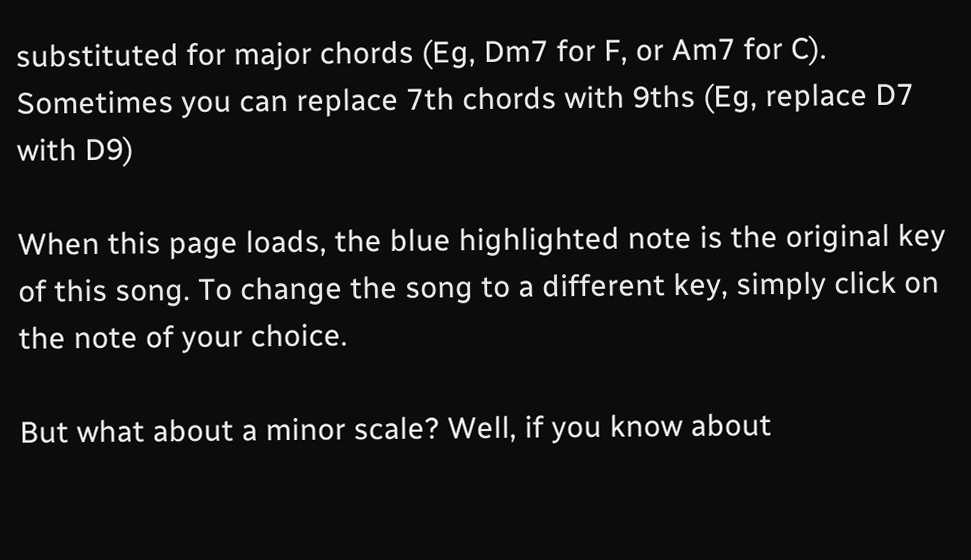substituted for major chords (Eg, Dm7 for F, or Am7 for C). Sometimes you can replace 7th chords with 9ths (Eg, replace D7 with D9)

When this page loads, the blue highlighted note is the original key of this song. To change the song to a different key, simply click on the note of your choice.

But what about a minor scale? Well, if you know about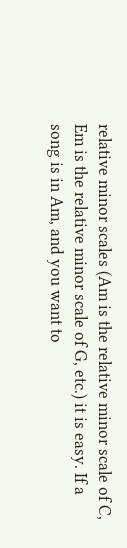relative minor scales (Am is the relative minor scale of C, Em is the relative minor scale of G, etc.) it is easy. If a song is in Am, and you want to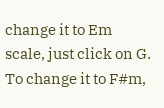change it to Em scale, just click on G. To change it to F#m,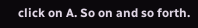click on A. So on and so forth.